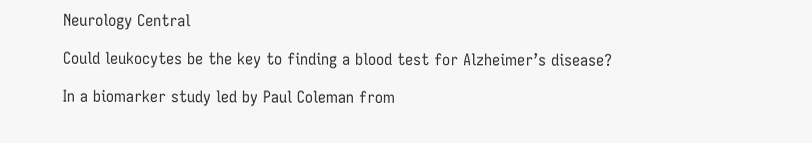Neurology Central

Could leukocytes be the key to finding a blood test for Alzheimer’s disease?

In a biomarker study led by Paul Coleman from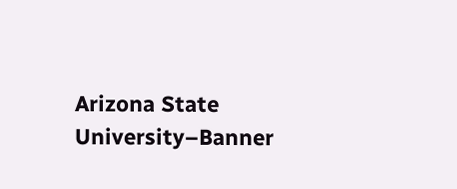Arizona State University–Banner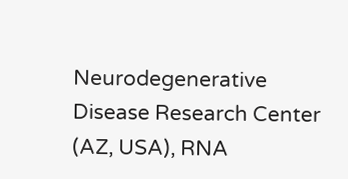Neurodegenerative Disease Research Center (AZ, USA), RNA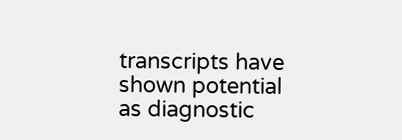transcripts have shown potential as diagnostic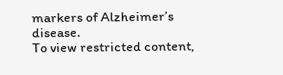markers of Alzheimer’s disease.
To view restricted content,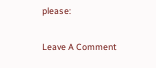please:

Leave A Comment